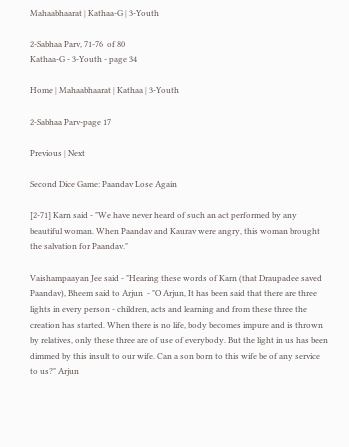Mahaabhaarat | Kathaa-G | 3-Youth

2-Sabhaa Parv, 71-76  of 80
Kathaa-G - 3-Youth - page 34

Home | Mahaabhaarat | Kathaa | 3-Youth

2-Sabhaa Parv-page 17

Previous | Next

Second Dice Game: Paandav Lose Again

[2-71] Karn said - "We have never heard of such an act performed by any beautiful woman. When Paandav and Kaurav were angry, this woman brought the salvation for Paandav."

Vaishampaayan Jee said - "Hearing these words of Karn (that Draupadee saved Paandav), Bheem said to Arjun  - "O Arjun, It has been said that there are three lights in every person - children, acts and learning and from these three the creation has started. When there is no life, body becomes impure and is thrown by relatives, only these three are of use of everybody. But the light in us has been dimmed by this insult to our wife. Can a son born to this wife be of any service to us?" Arjun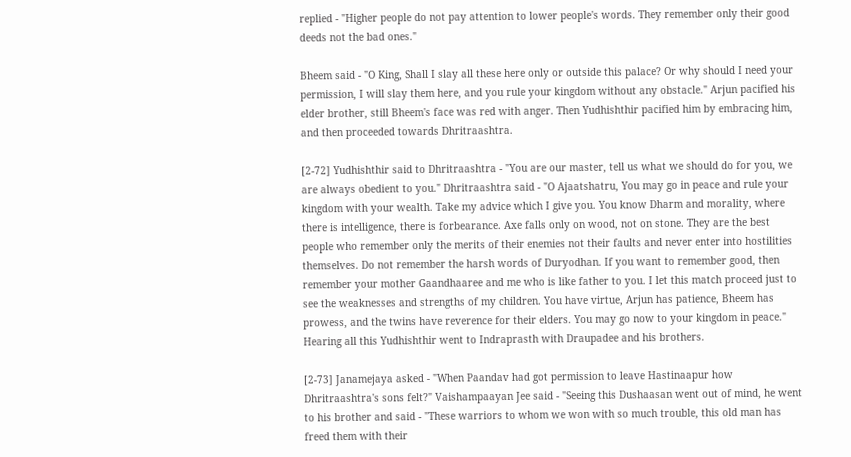replied - "Higher people do not pay attention to lower people's words. They remember only their good deeds not the bad ones."

Bheem said - "O King, Shall I slay all these here only or outside this palace? Or why should I need your permission, I will slay them here, and you rule your kingdom without any obstacle." Arjun pacified his elder brother, still Bheem's face was red with anger. Then Yudhishthir pacified him by embracing him, and then proceeded towards Dhritraashtra.

[2-72] Yudhishthir said to Dhritraashtra - "You are our master, tell us what we should do for you, we are always obedient to you." Dhritraashtra said - "O Ajaatshatru, You may go in peace and rule your kingdom with your wealth. Take my advice which I give you. You know Dharm and morality, where there is intelligence, there is forbearance. Axe falls only on wood, not on stone. They are the best people who remember only the merits of their enemies not their faults and never enter into hostilities themselves. Do not remember the harsh words of Duryodhan. If you want to remember good, then remember your mother Gaandhaaree and me who is like father to you. I let this match proceed just to see the weaknesses and strengths of my children. You have virtue, Arjun has patience, Bheem has prowess, and the twins have reverence for their elders. You may go now to your kingdom in peace." Hearing all this Yudhishthir went to Indraprasth with Draupadee and his brothers.

[2-73] Janamejaya asked - "When Paandav had got permission to leave Hastinaapur how Dhritraashtra's sons felt?" Vaishampaayan Jee said - "Seeing this Dushaasan went out of mind, he went to his brother and said - "These warriors to whom we won with so much trouble, this old man has freed them with their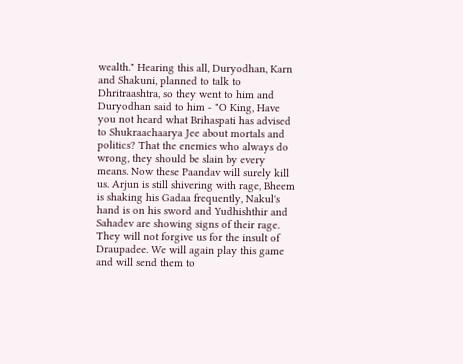wealth." Hearing this all, Duryodhan, Karn and Shakuni, planned to talk to Dhritraashtra, so they went to him and Duryodhan said to him - "O King, Have you not heard what Brihaspati has advised to Shukraachaarya Jee about mortals and politics? That the enemies who always do wrong, they should be slain by every means. Now these Paandav will surely kill us. Arjun is still shivering with rage, Bheem is shaking his Gadaa frequently, Nakul's hand is on his sword and Yudhishthir and Sahadev are showing signs of their rage. They will not forgive us for the insult of Draupadee. We will again play this game and will send them to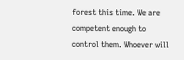forest this time. We are competent enough to control them. Whoever will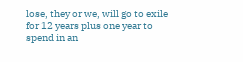lose, they or we, will go to exile for 12 years plus one year to spend in an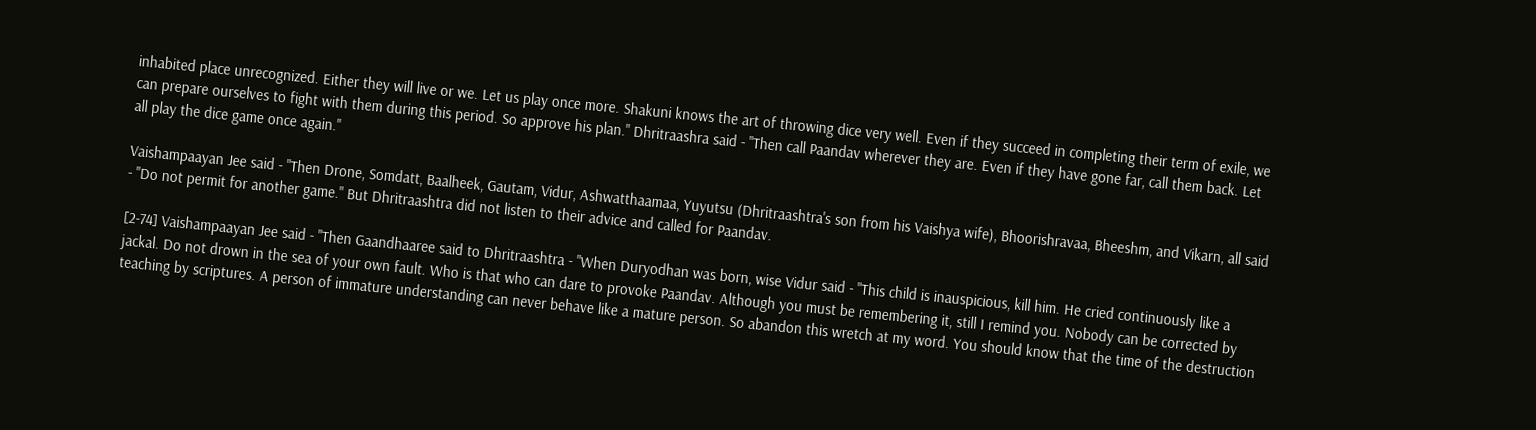inhabited place unrecognized. Either they will live or we. Let us play once more. Shakuni knows the art of throwing dice very well. Even if they succeed in completing their term of exile, we can prepare ourselves to fight with them during this period. So approve his plan." Dhritraashra said - "Then call Paandav wherever they are. Even if they have gone far, call them back. Let all play the dice game once again."

Vaishampaayan Jee said - "Then Drone, Somdatt, Baalheek, Gautam, Vidur, Ashwatthaamaa, Yuyutsu (Dhritraashtra's son from his Vaishya wife), Bhoorishravaa, Bheeshm, and Vikarn, all said - "Do not permit for another game." But Dhritraashtra did not listen to their advice and called for Paandav.

[2-74] Vaishampaayan Jee said - "Then Gaandhaaree said to Dhritraashtra - "When Duryodhan was born, wise Vidur said - "This child is inauspicious, kill him. He cried continuously like a jackal. Do not drown in the sea of your own fault. Who is that who can dare to provoke Paandav. Although you must be remembering it, still I remind you. Nobody can be corrected by teaching by scriptures. A person of immature understanding can never behave like a mature person. So abandon this wretch at my word. You should know that the time of the destruction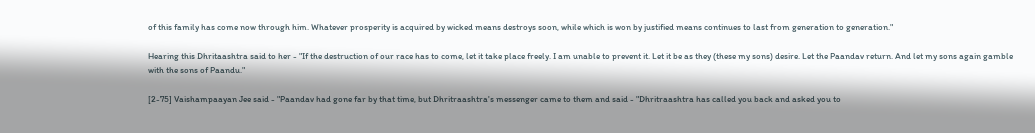of this family has come now through him. Whatever prosperity is acquired by wicked means destroys soon, while which is won by justified means continues to last from generation to generation."

Hearing this Dhritaashtra said to her - "If the destruction of our race has to come, let it take place freely. I am unable to prevent it. Let it be as they (these my sons) desire. Let the Paandav return. And let my sons again gamble with the sons of Paandu."

[2-75] Vaishampaayan Jee said - "Paandav had gone far by that time, but Dhritraashtra's messenger came to them and said - "Dhritraashtra has called you back and asked you to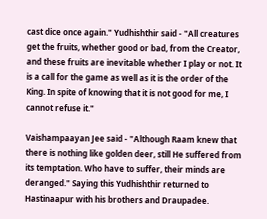cast dice once again." Yudhishthir said - "All creatures get the fruits, whether good or bad, from the Creator, and these fruits are inevitable whether I play or not. It is a call for the game as well as it is the order of the King. In spite of knowing that it is not good for me, I cannot refuse it."

Vaishampaayan Jee said - "Although Raam knew that there is nothing like golden deer, still He suffered from its temptation. Who have to suffer, their minds are deranged." Saying this Yudhishthir returned to Hastinaapur with his brothers and Draupadee.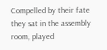Compelled by their fate they sat in the assembly room, played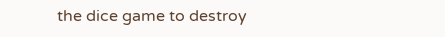the dice game to destroy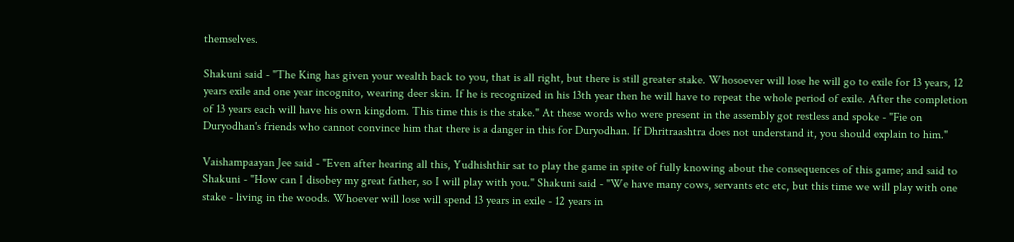themselves.

Shakuni said - "The King has given your wealth back to you, that is all right, but there is still greater stake. Whosoever will lose he will go to exile for 13 years, 12 years exile and one year incognito, wearing deer skin. If he is recognized in his 13th year then he will have to repeat the whole period of exile. After the completion of 13 years each will have his own kingdom. This time this is the stake." At these words who were present in the assembly got restless and spoke - "Fie on Duryodhan's friends who cannot convince him that there is a danger in this for Duryodhan. If Dhritraashtra does not understand it, you should explain to him."

Vaishampaayan Jee said - "Even after hearing all this, Yudhishthir sat to play the game in spite of fully knowing about the consequences of this game; and said to Shakuni - "How can I disobey my great father, so I will play with you." Shakuni said - "We have many cows, servants etc etc, but this time we will play with one stake - living in the woods. Whoever will lose will spend 13 years in exile - 12 years in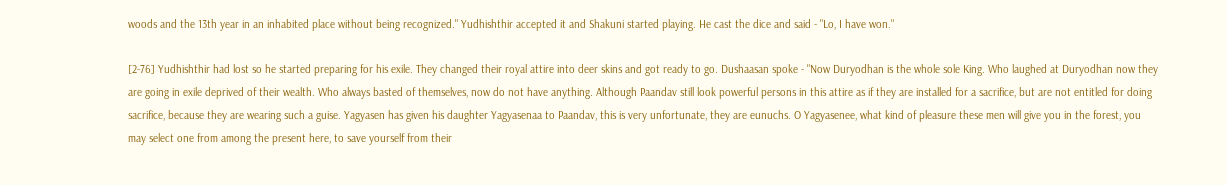woods and the 13th year in an inhabited place without being recognized." Yudhishthir accepted it and Shakuni started playing. He cast the dice and said - "Lo, I have won."

[2-76] Yudhishthir had lost so he started preparing for his exile. They changed their royal attire into deer skins and got ready to go. Dushaasan spoke - "Now Duryodhan is the whole sole King. Who laughed at Duryodhan now they are going in exile deprived of their wealth. Who always basted of themselves, now do not have anything. Although Paandav still look powerful persons in this attire as if they are installed for a sacrifice, but are not entitled for doing sacrifice, because they are wearing such a guise. Yagyasen has given his daughter Yagyasenaa to Paandav, this is very unfortunate, they are eunuchs. O Yagyasenee, what kind of pleasure these men will give you in the forest, you may select one from among the present here, to save yourself from their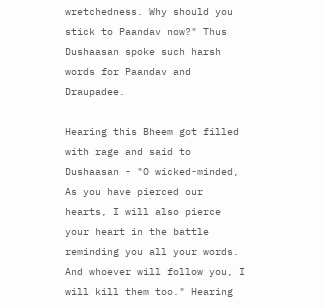wretchedness. Why should you stick to Paandav now?" Thus Dushaasan spoke such harsh words for Paandav and Draupadee.

Hearing this Bheem got filled with rage and said to Dushaasan - "O wicked-minded, As you have pierced our hearts, I will also pierce your heart in the battle reminding you all your words. And whoever will follow you, I will kill them too." Hearing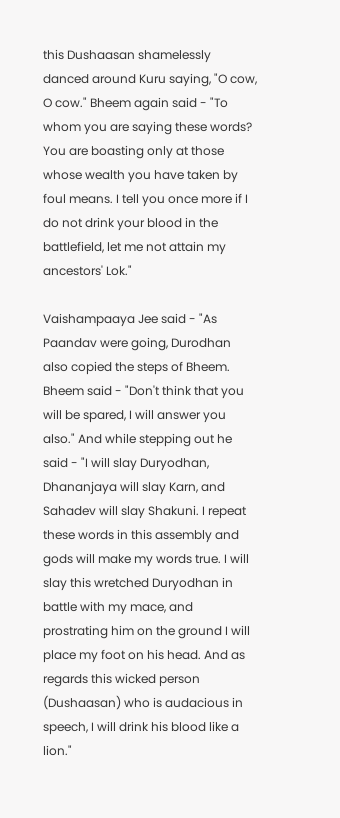this Dushaasan shamelessly danced around Kuru saying, "O cow, O cow." Bheem again said - "To whom you are saying these words? You are boasting only at those whose wealth you have taken by foul means. I tell you once more if I do not drink your blood in the battlefield, let me not attain my ancestors' Lok."

Vaishampaaya Jee said - "As Paandav were going, Durodhan also copied the steps of Bheem. Bheem said - "Don't think that you will be spared, I will answer you also." And while stepping out he said - "I will slay Duryodhan, Dhananjaya will slay Karn, and Sahadev will slay Shakuni. I repeat these words in this assembly and gods will make my words true. I will slay this wretched Duryodhan in battle with my mace, and prostrating him on the ground I will place my foot on his head. And as regards this wicked person (Dushaasan) who is audacious in speech, I will drink his blood like a lion."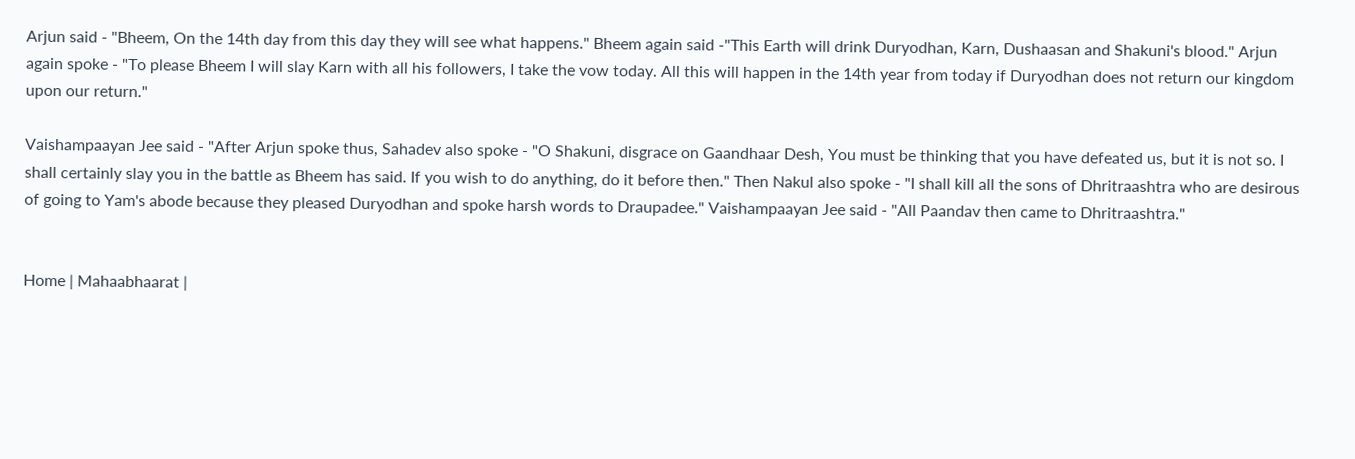Arjun said - "Bheem, On the 14th day from this day they will see what happens." Bheem again said -"This Earth will drink Duryodhan, Karn, Dushaasan and Shakuni's blood." Arjun again spoke - "To please Bheem I will slay Karn with all his followers, I take the vow today. All this will happen in the 14th year from today if Duryodhan does not return our kingdom upon our return."

Vaishampaayan Jee said - "After Arjun spoke thus, Sahadev also spoke - "O Shakuni, disgrace on Gaandhaar Desh, You must be thinking that you have defeated us, but it is not so. I shall certainly slay you in the battle as Bheem has said. If you wish to do anything, do it before then." Then Nakul also spoke - "I shall kill all the sons of Dhritraashtra who are desirous of going to Yam's abode because they pleased Duryodhan and spoke harsh words to Draupadee." Vaishampaayan Jee said - "All Paandav then came to Dhritraashtra."


Home | Mahaabhaarat |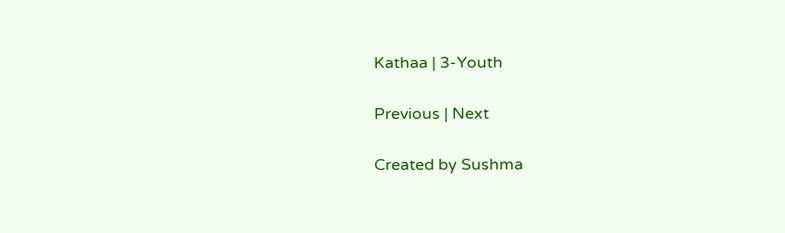Kathaa | 3-Youth

Previous | Next

Created by Sushma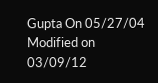Gupta On 05/27/04
Modified on 03/09/12